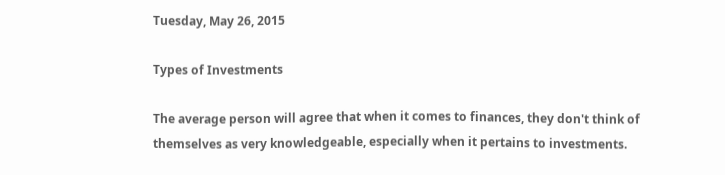Tuesday, May 26, 2015

Types of Investments

The average person will agree that when it comes to finances, they don't think of themselves as very knowledgeable, especially when it pertains to investments.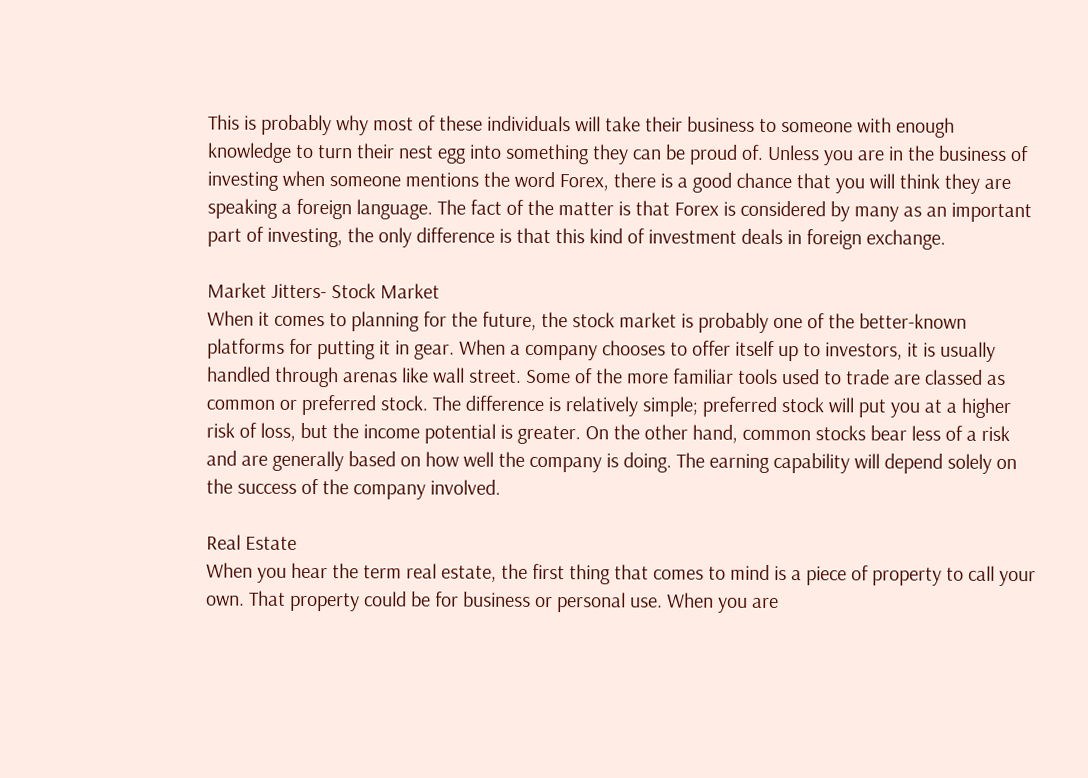This is probably why most of these individuals will take their business to someone with enough knowledge to turn their nest egg into something they can be proud of. Unless you are in the business of investing when someone mentions the word Forex, there is a good chance that you will think they are speaking a foreign language. The fact of the matter is that Forex is considered by many as an important part of investing, the only difference is that this kind of investment deals in foreign exchange.

Market Jitters- Stock Market
When it comes to planning for the future, the stock market is probably one of the better-known platforms for putting it in gear. When a company chooses to offer itself up to investors, it is usually handled through arenas like wall street. Some of the more familiar tools used to trade are classed as common or preferred stock. The difference is relatively simple; preferred stock will put you at a higher risk of loss, but the income potential is greater. On the other hand, common stocks bear less of a risk and are generally based on how well the company is doing. The earning capability will depend solely on the success of the company involved.

Real Estate
When you hear the term real estate, the first thing that comes to mind is a piece of property to call your own. That property could be for business or personal use. When you are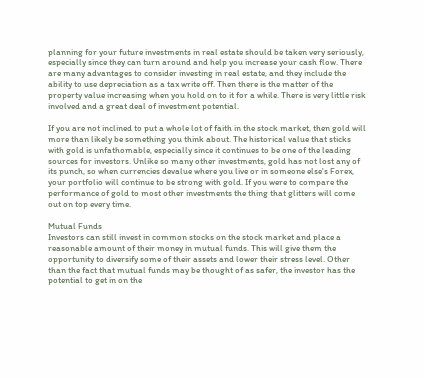planning for your future investments in real estate should be taken very seriously, especially since they can turn around and help you increase your cash flow. There are many advantages to consider investing in real estate, and they include the ability to use depreciation as a tax write off. Then there is the matter of the property value increasing when you hold on to it for a while. There is very little risk involved and a great deal of investment potential.

If you are not inclined to put a whole lot of faith in the stock market, then gold will more than likely be something you think about. The historical value that sticks with gold is unfathomable, especially since it continues to be one of the leading sources for investors. Unlike so many other investments, gold has not lost any of its punch, so when currencies devalue where you live or in someone else's Forex, your portfolio will continue to be strong with gold. If you were to compare the performance of gold to most other investments the thing that glitters will come out on top every time.

Mutual Funds
Investors can still invest in common stocks on the stock market and place a reasonable amount of their money in mutual funds. This will give them the opportunity to diversify some of their assets and lower their stress level. Other than the fact that mutual funds may be thought of as safer, the investor has the potential to get in on the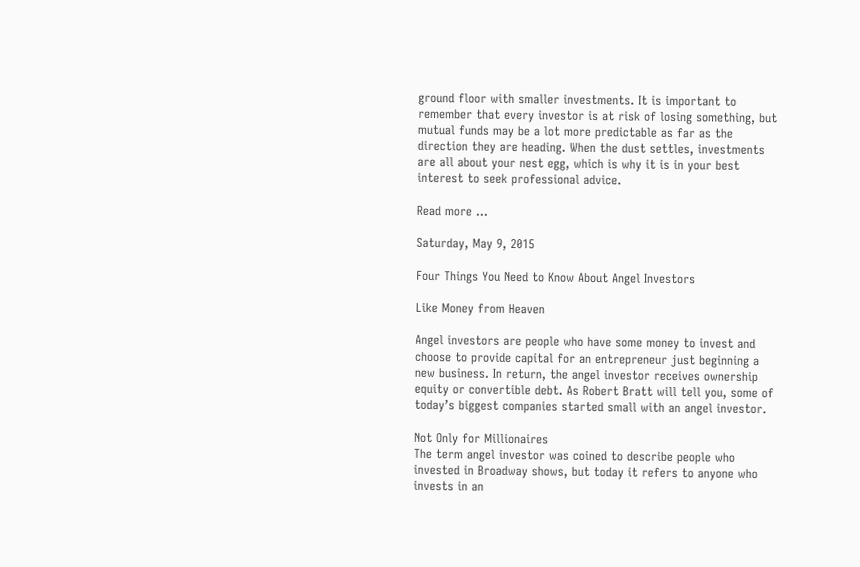ground floor with smaller investments. It is important to remember that every investor is at risk of losing something, but mutual funds may be a lot more predictable as far as the direction they are heading. When the dust settles, investments are all about your nest egg, which is why it is in your best interest to seek professional advice.

Read more ...

Saturday, May 9, 2015

Four Things You Need to Know About Angel Investors

Like Money from Heaven

Angel investors are people who have some money to invest and choose to provide capital for an entrepreneur just beginning a new business. In return, the angel investor receives ownership equity or convertible debt. As Robert Bratt will tell you, some of today’s biggest companies started small with an angel investor.

Not Only for Millionaires
The term angel investor was coined to describe people who invested in Broadway shows, but today it refers to anyone who invests in an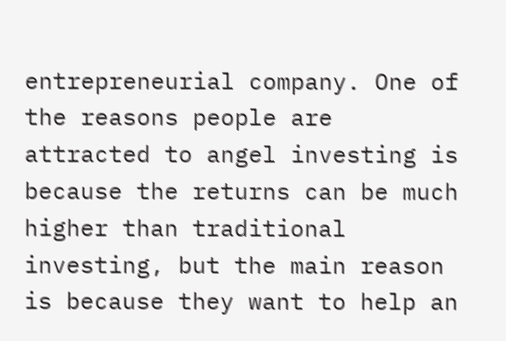entrepreneurial company. One of the reasons people are attracted to angel investing is because the returns can be much higher than traditional investing, but the main reason is because they want to help an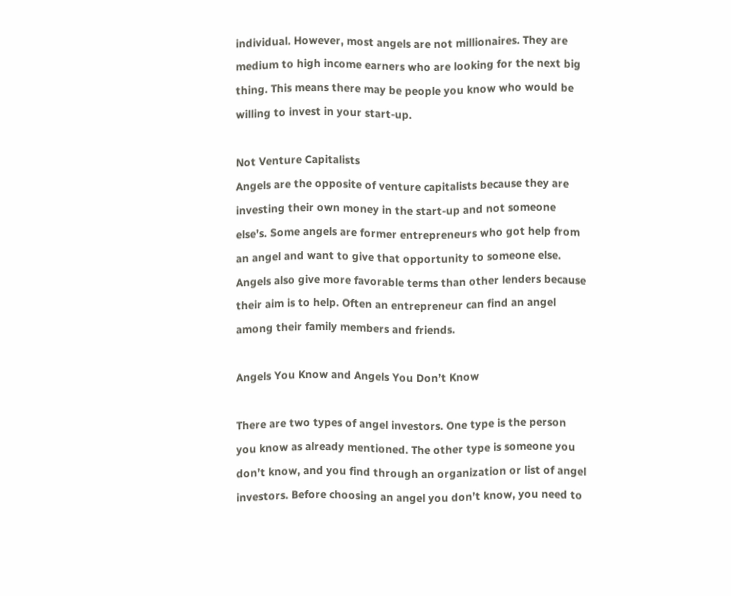individual. However, most angels are not millionaires. They are medium to high income earners who are looking for the next big thing. This means there may be people you know who would be willing to invest in your start-up.

Not Venture Capitalists
Angels are the opposite of venture capitalists because they are investing their own money in the start-up and not someone else’s. Some angels are former entrepreneurs who got help from an angel and want to give that opportunity to someone else. Angels also give more favorable terms than other lenders because their aim is to help. Often an entrepreneur can find an angel among their family members and friends.

Angels You Know and Angels You Don’t Know

There are two types of angel investors. One type is the person you know as already mentioned. The other type is someone you don’t know, and you find through an organization or list of angel investors. Before choosing an angel you don’t know, you need to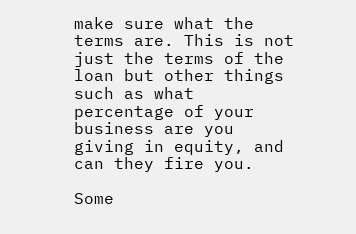make sure what the terms are. This is not just the terms of the loan but other things such as what percentage of your business are you giving in equity, and can they fire you.

Some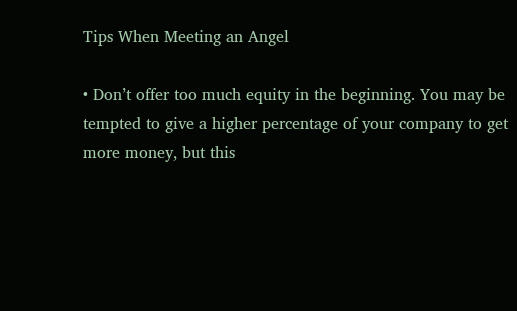Tips When Meeting an Angel

• Don’t offer too much equity in the beginning. You may be tempted to give a higher percentage of your company to get more money, but this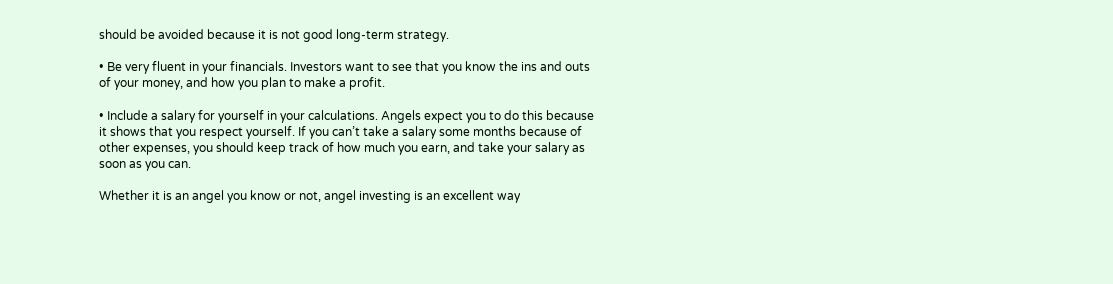should be avoided because it is not good long-term strategy.

• Be very fluent in your financials. Investors want to see that you know the ins and outs of your money, and how you plan to make a profit.

• Include a salary for yourself in your calculations. Angels expect you to do this because it shows that you respect yourself. If you can’t take a salary some months because of other expenses, you should keep track of how much you earn, and take your salary as soon as you can.

Whether it is an angel you know or not, angel investing is an excellent way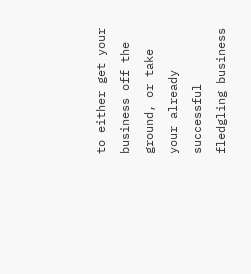to either get your business off the ground, or take your already successful fledgling business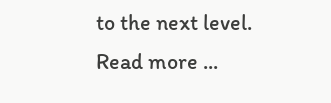to the next level.
Read more ...